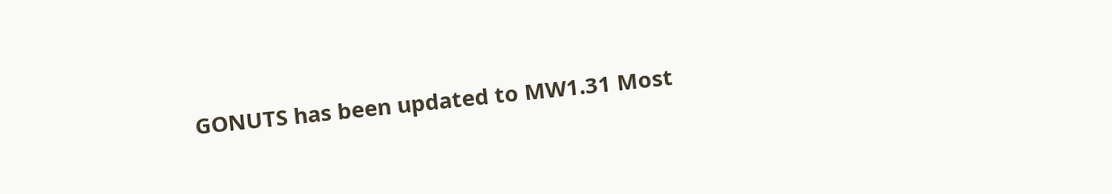GONUTS has been updated to MW1.31 Most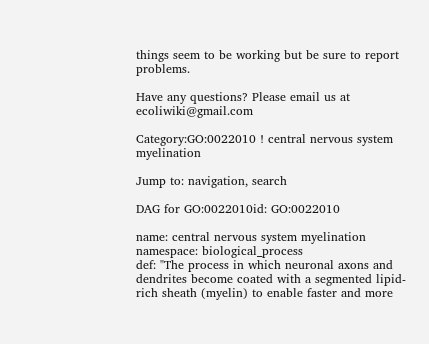things seem to be working but be sure to report problems.

Have any questions? Please email us at ecoliwiki@gmail.com

Category:GO:0022010 ! central nervous system myelination

Jump to: navigation, search

DAG for GO:0022010id: GO:0022010

name: central nervous system myelination
namespace: biological_process
def: "The process in which neuronal axons and dendrites become coated with a segmented lipid-rich sheath (myelin) to enable faster and more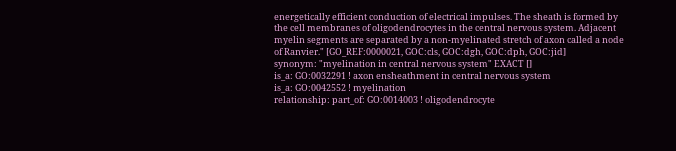energetically efficient conduction of electrical impulses. The sheath is formed by the cell membranes of oligodendrocytes in the central nervous system. Adjacent myelin segments are separated by a non-myelinated stretch of axon called a node of Ranvier." [GO_REF:0000021, GOC:cls, GOC:dgh, GOC:dph, GOC:jid]
synonym: "myelination in central nervous system" EXACT []
is_a: GO:0032291 ! axon ensheathment in central nervous system
is_a: GO:0042552 ! myelination
relationship: part_of: GO:0014003 ! oligodendrocyte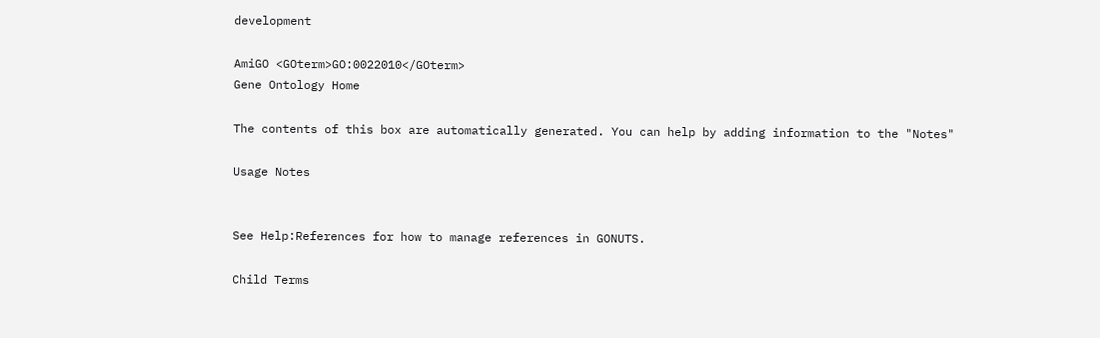development

AmiGO <GOterm>GO:0022010</GOterm>
Gene Ontology Home

The contents of this box are automatically generated. You can help by adding information to the "Notes"

Usage Notes


See Help:References for how to manage references in GONUTS.

Child Terms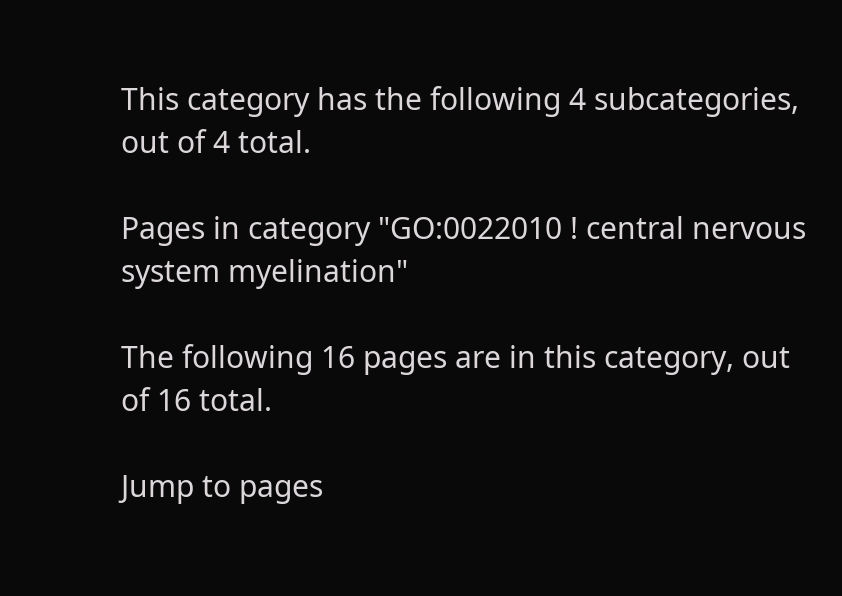This category has the following 4 subcategories, out of 4 total.

Pages in category "GO:0022010 ! central nervous system myelination"

The following 16 pages are in this category, out of 16 total.

Jump to pages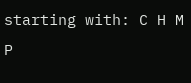starting with: C H M P